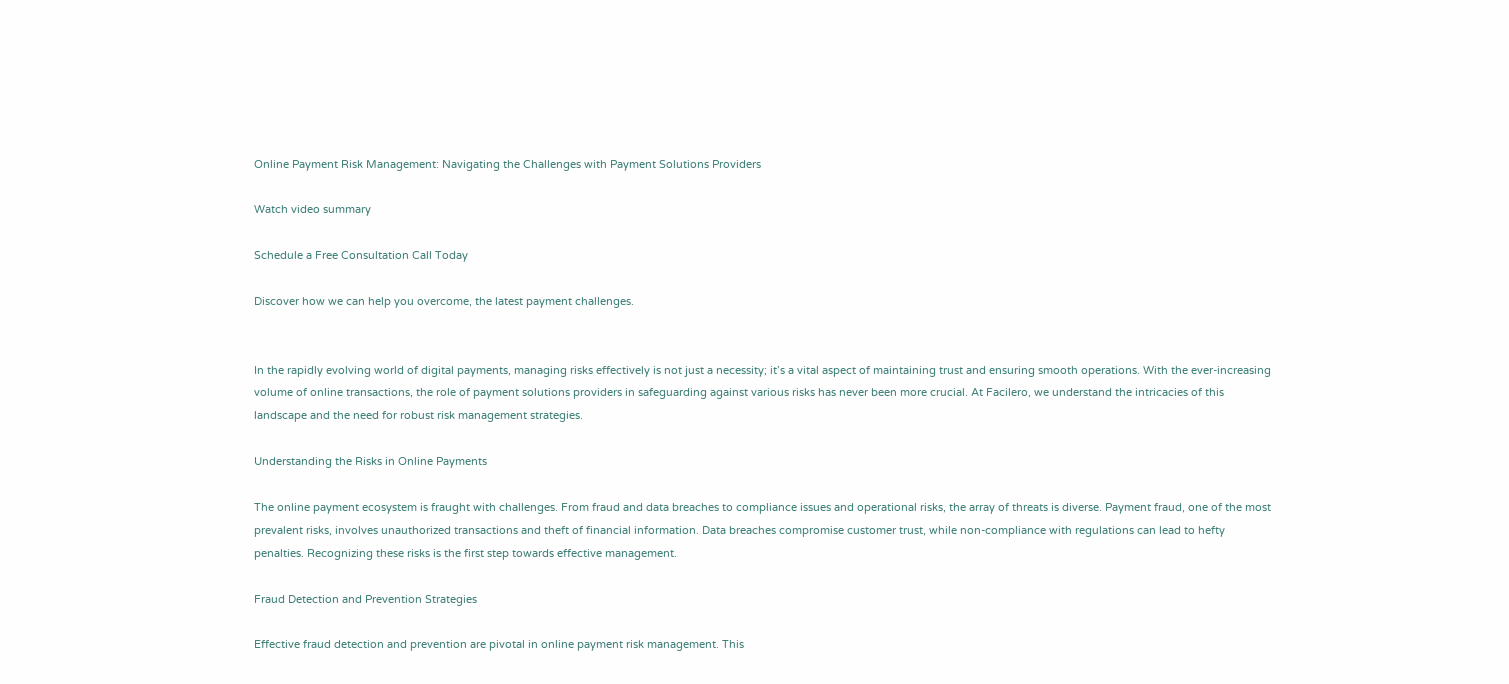Online Payment Risk Management: Navigating the Challenges with Payment Solutions Providers

Watch video summary

Schedule a Free Consultation Call Today

Discover how we can help you overcome, the latest payment challenges.


In the rapidly evolving world of digital payments, managing risks effectively is not just a necessity; it’s a vital aspect of maintaining trust and ensuring smooth operations. With the ever-increasing volume of online transactions, the role of payment solutions providers in safeguarding against various risks has never been more crucial. At Facilero, we understand the intricacies of this landscape and the need for robust risk management strategies.

Understanding the Risks in Online Payments

The online payment ecosystem is fraught with challenges. From fraud and data breaches to compliance issues and operational risks, the array of threats is diverse. Payment fraud, one of the most prevalent risks, involves unauthorized transactions and theft of financial information. Data breaches compromise customer trust, while non-compliance with regulations can lead to hefty penalties. Recognizing these risks is the first step towards effective management.

Fraud Detection and Prevention Strategies

Effective fraud detection and prevention are pivotal in online payment risk management. This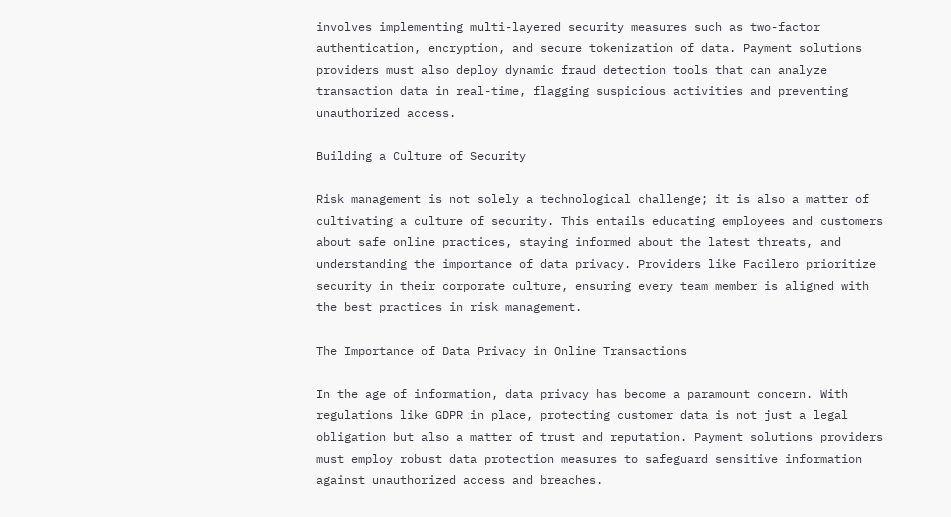involves implementing multi-layered security measures such as two-factor authentication, encryption, and secure tokenization of data. Payment solutions providers must also deploy dynamic fraud detection tools that can analyze transaction data in real-time, flagging suspicious activities and preventing unauthorized access.

Building a Culture of Security

Risk management is not solely a technological challenge; it is also a matter of cultivating a culture of security. This entails educating employees and customers about safe online practices, staying informed about the latest threats, and understanding the importance of data privacy. Providers like Facilero prioritize security in their corporate culture, ensuring every team member is aligned with the best practices in risk management.

The Importance of Data Privacy in Online Transactions

In the age of information, data privacy has become a paramount concern. With regulations like GDPR in place, protecting customer data is not just a legal obligation but also a matter of trust and reputation. Payment solutions providers must employ robust data protection measures to safeguard sensitive information against unauthorized access and breaches.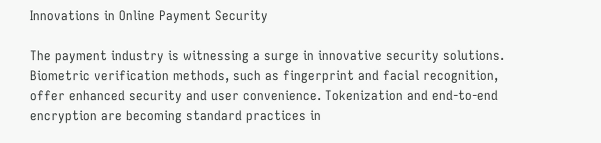Innovations in Online Payment Security

The payment industry is witnessing a surge in innovative security solutions. Biometric verification methods, such as fingerprint and facial recognition, offer enhanced security and user convenience. Tokenization and end-to-end encryption are becoming standard practices in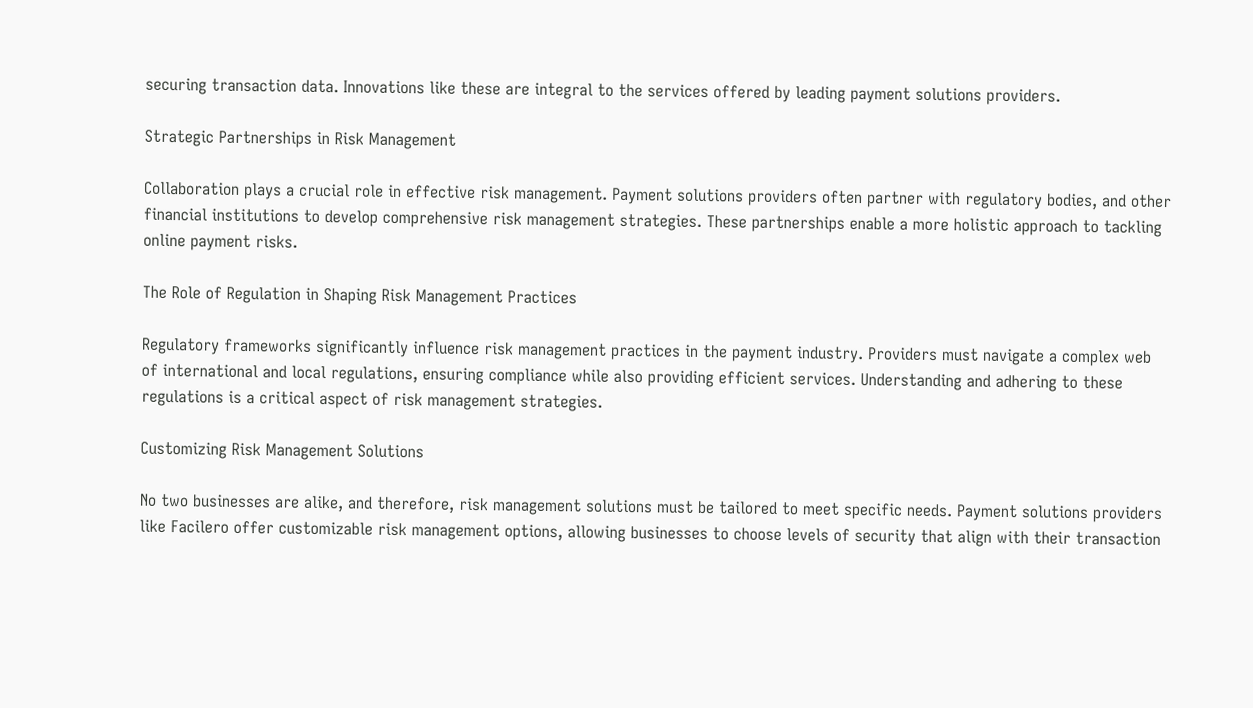securing transaction data. Innovations like these are integral to the services offered by leading payment solutions providers.

Strategic Partnerships in Risk Management

Collaboration plays a crucial role in effective risk management. Payment solutions providers often partner with regulatory bodies, and other financial institutions to develop comprehensive risk management strategies. These partnerships enable a more holistic approach to tackling online payment risks.

The Role of Regulation in Shaping Risk Management Practices

Regulatory frameworks significantly influence risk management practices in the payment industry. Providers must navigate a complex web of international and local regulations, ensuring compliance while also providing efficient services. Understanding and adhering to these regulations is a critical aspect of risk management strategies.

Customizing Risk Management Solutions

No two businesses are alike, and therefore, risk management solutions must be tailored to meet specific needs. Payment solutions providers like Facilero offer customizable risk management options, allowing businesses to choose levels of security that align with their transaction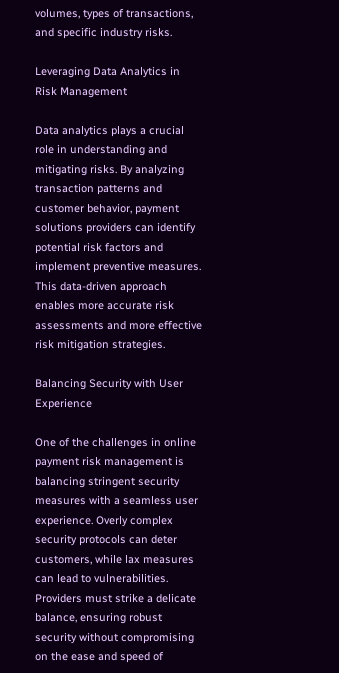volumes, types of transactions, and specific industry risks.

Leveraging Data Analytics in Risk Management

Data analytics plays a crucial role in understanding and mitigating risks. By analyzing transaction patterns and customer behavior, payment solutions providers can identify potential risk factors and implement preventive measures. This data-driven approach enables more accurate risk assessments and more effective risk mitigation strategies.

Balancing Security with User Experience

One of the challenges in online payment risk management is balancing stringent security measures with a seamless user experience. Overly complex security protocols can deter customers, while lax measures can lead to vulnerabilities. Providers must strike a delicate balance, ensuring robust security without compromising on the ease and speed of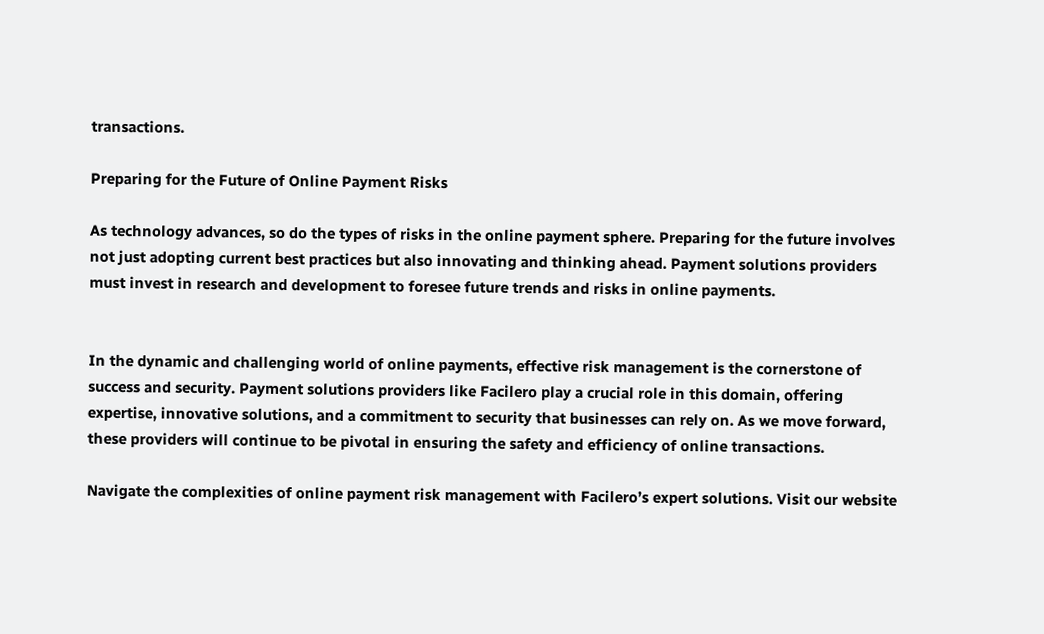transactions.

Preparing for the Future of Online Payment Risks

As technology advances, so do the types of risks in the online payment sphere. Preparing for the future involves not just adopting current best practices but also innovating and thinking ahead. Payment solutions providers must invest in research and development to foresee future trends and risks in online payments.


In the dynamic and challenging world of online payments, effective risk management is the cornerstone of success and security. Payment solutions providers like Facilero play a crucial role in this domain, offering expertise, innovative solutions, and a commitment to security that businesses can rely on. As we move forward, these providers will continue to be pivotal in ensuring the safety and efficiency of online transactions.

Navigate the complexities of online payment risk management with Facilero’s expert solutions. Visit our website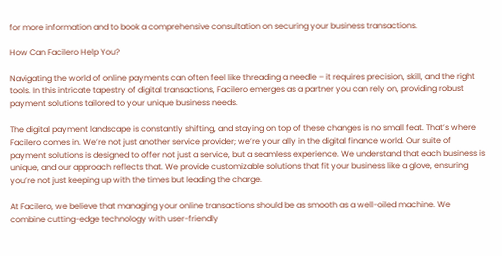for more information and to book a comprehensive consultation on securing your business transactions.

How Can Facilero Help You?

Navigating the world of online payments can often feel like threading a needle – it requires precision, skill, and the right tools. In this intricate tapestry of digital transactions, Facilero emerges as a partner you can rely on, providing robust payment solutions tailored to your unique business needs.

The digital payment landscape is constantly shifting, and staying on top of these changes is no small feat. That’s where Facilero comes in. We’re not just another service provider; we’re your ally in the digital finance world. Our suite of payment solutions is designed to offer not just a service, but a seamless experience. We understand that each business is unique, and our approach reflects that. We provide customizable solutions that fit your business like a glove, ensuring you’re not just keeping up with the times but leading the charge.

At Facilero, we believe that managing your online transactions should be as smooth as a well-oiled machine. We combine cutting-edge technology with user-friendly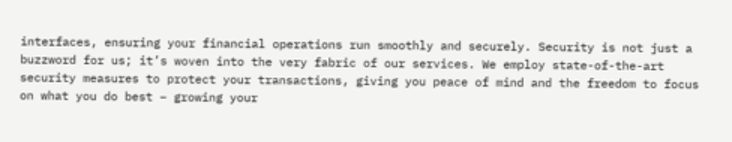interfaces, ensuring your financial operations run smoothly and securely. Security is not just a buzzword for us; it’s woven into the very fabric of our services. We employ state-of-the-art security measures to protect your transactions, giving you peace of mind and the freedom to focus on what you do best – growing your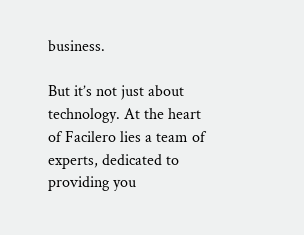business.

But it’s not just about technology. At the heart of Facilero lies a team of experts, dedicated to providing you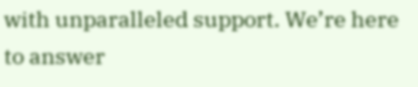with unparalleled support. We’re here to answer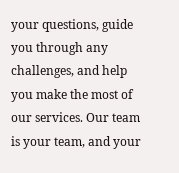your questions, guide you through any challenges, and help you make the most of our services. Our team is your team, and your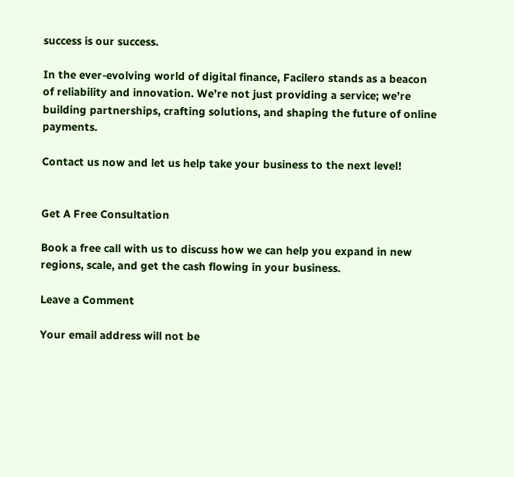success is our success.

In the ever-evolving world of digital finance, Facilero stands as a beacon of reliability and innovation. We’re not just providing a service; we’re building partnerships, crafting solutions, and shaping the future of online payments.

Contact us now and let us help take your business to the next level!


Get A Free Consultation

Book a free call with us to discuss how we can help you expand in new regions, scale, and get the cash flowing in your business.

Leave a Comment

Your email address will not be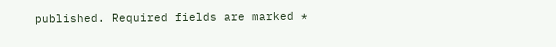published. Required fields are marked *